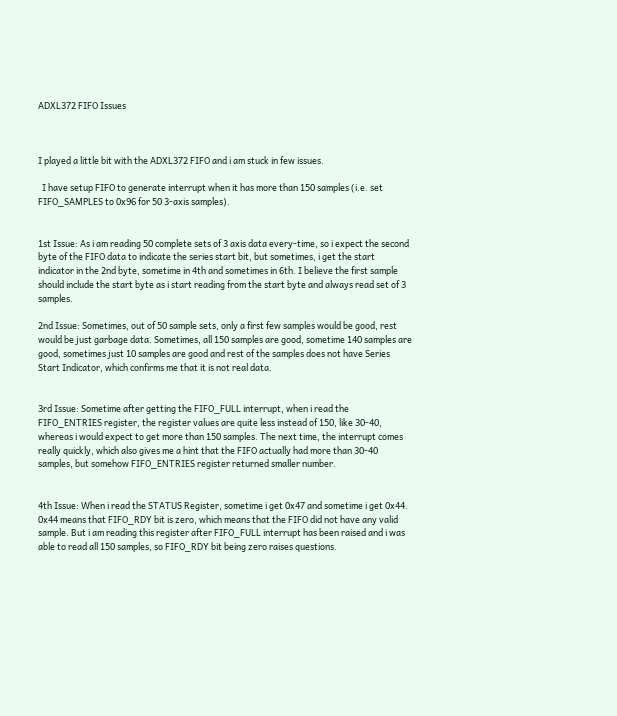ADXL372 FIFO Issues



I played a little bit with the ADXL372 FIFO and i am stuck in few issues.

  I have setup FIFO to generate interrupt when it has more than 150 samples (i.e. set FIFO_SAMPLES to 0x96 for 50 3-axis samples).


1st Issue: As i am reading 50 complete sets of 3 axis data every-time, so i expect the second byte of the FIFO data to indicate the series start bit, but sometimes, i get the start indicator in the 2nd byte, sometime in 4th and sometimes in 6th. I believe the first sample should include the start byte as i start reading from the start byte and always read set of 3 samples.

2nd Issue: Sometimes, out of 50 sample sets, only a first few samples would be good, rest would be just garbage data. Sometimes, all 150 samples are good, sometime 140 samples are good, sometimes just 10 samples are good and rest of the samples does not have Series Start Indicator, which confirms me that it is not real data.


3rd Issue: Sometime after getting the FIFO_FULL interrupt, when i read the FIFO_ENTRIES register, the register values are quite less instead of 150, like 30-40, whereas i would expect to get more than 150 samples. The next time, the interrupt comes really quickly, which also gives me a hint that the FIFO actually had more than 30-40 samples, but somehow FIFO_ENTRIES register returned smaller number.


4th Issue: When i read the STATUS Register, sometime i get 0x47 and sometime i get 0x44. 0x44 means that FIFO_RDY bit is zero, which means that the FIFO did not have any valid sample. But i am reading this register after FIFO_FULL interrupt has been raised and i was able to read all 150 samples, so FIFO_RDY bit being zero raises questions.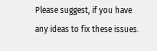Please suggest, if you have any ideas to fix these issues.